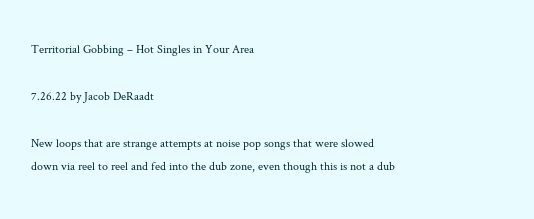Territorial Gobbing – Hot Singles in Your Area

7.26.22 by Jacob DeRaadt

New loops that are strange attempts at noise pop songs that were slowed down via reel to reel and fed into the dub zone, even though this is not a dub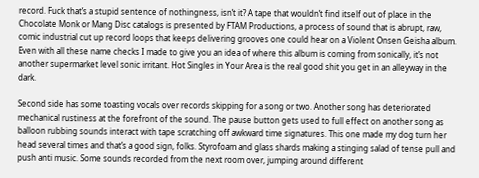record. Fuck that’s a stupid sentence of nothingness, isn’t it? A tape that wouldn’t find itself out of place in the Chocolate Monk or Mang Disc catalogs is presented by FTAM Productions, a process of sound that is abrupt, raw, comic industrial cut up record loops that keeps delivering grooves one could hear on a Violent Onsen Geisha album. Even with all these name checks I made to give you an idea of where this album is coming from sonically, it’s not another supermarket level sonic irritant. Hot Singles in Your Area is the real good shit you get in an alleyway in the dark.

Second side has some toasting vocals over records skipping for a song or two. Another song has deteriorated mechanical rustiness at the forefront of the sound. The pause button gets used to full effect on another song as balloon rubbing sounds interact with tape scratching off awkward time signatures. This one made my dog turn her head several times and that’s a good sign, folks. Styrofoam and glass shards making a stinging salad of tense pull and push anti music. Some sounds recorded from the next room over, jumping around different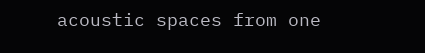acoustic spaces from one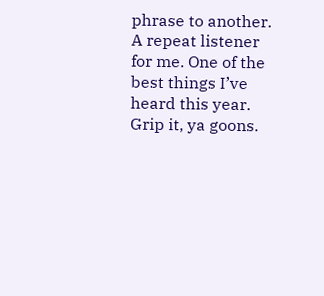phrase to another. A repeat listener for me. One of the best things I’ve heard this year.  Grip it, ya goons.